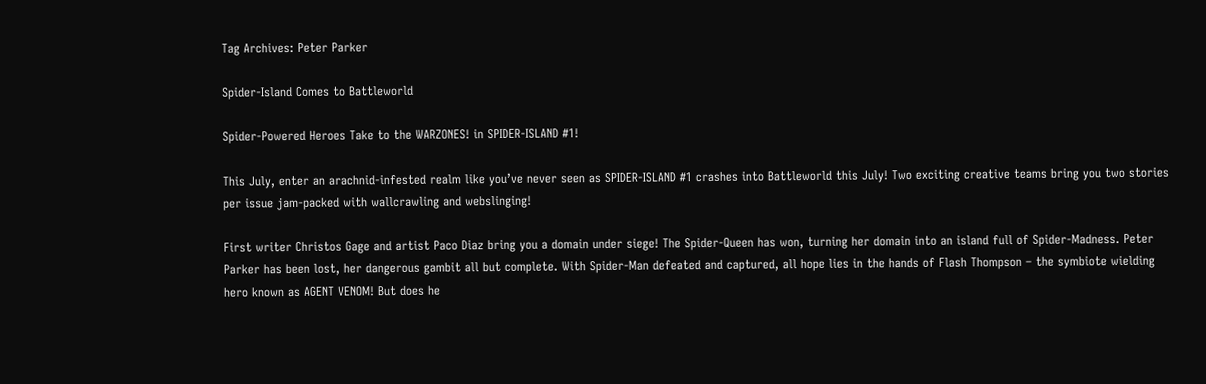Tag Archives: Peter Parker

Spider-Island Comes to Battleworld

Spider-Powered Heroes Take to the WARZONES! in SPIDER-ISLAND #1!

This July, enter an arachnid-infested realm like you’ve never seen as SPIDER-ISLAND #1 crashes into Battleworld this July! Two exciting creative teams bring you two stories per issue jam-packed with wallcrawling and webslinging!

First writer Christos Gage and artist Paco Diaz bring you a domain under siege! The Spider-Queen has won, turning her domain into an island full of Spider-Madness. Peter Parker has been lost, her dangerous gambit all but complete. With Spider-Man defeated and captured, all hope lies in the hands of Flash Thompson – the symbiote wielding hero known as AGENT VENOM! But does he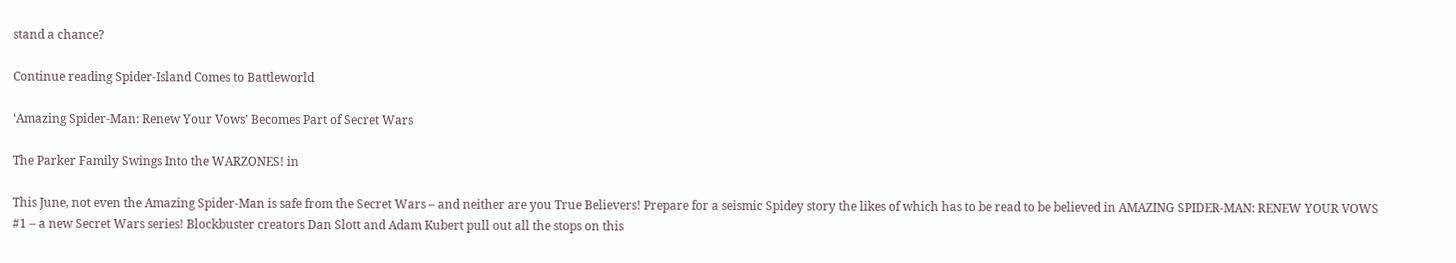stand a chance?

Continue reading Spider-Island Comes to Battleworld

‘Amazing Spider-Man: Renew Your Vows’ Becomes Part of Secret Wars

The Parker Family Swings Into the WARZONES! in

This June, not even the Amazing Spider-Man is safe from the Secret Wars – and neither are you True Believers! Prepare for a seismic Spidey story the likes of which has to be read to be believed in AMAZING SPIDER-MAN: RENEW YOUR VOWS #1 – a new Secret Wars series! Blockbuster creators Dan Slott and Adam Kubert pull out all the stops on this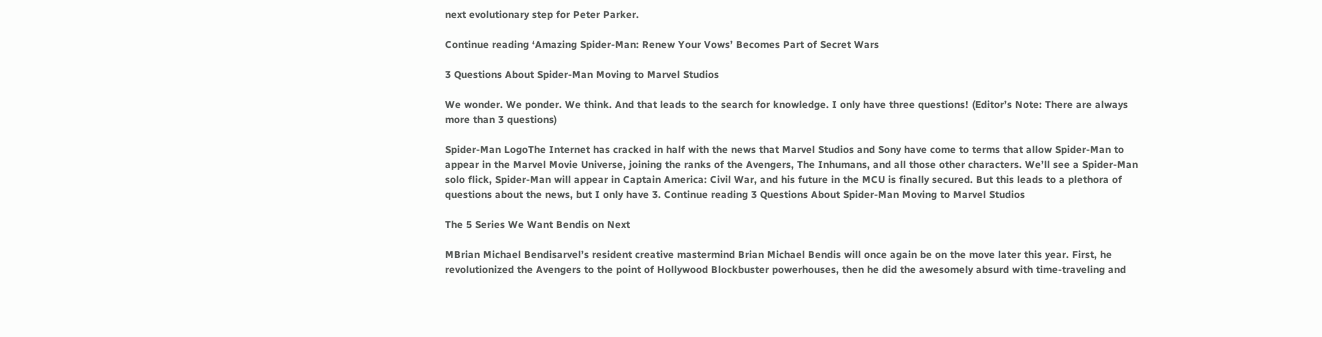next evolutionary step for Peter Parker.

Continue reading ‘Amazing Spider-Man: Renew Your Vows’ Becomes Part of Secret Wars

3 Questions About Spider-Man Moving to Marvel Studios

We wonder. We ponder. We think. And that leads to the search for knowledge. I only have three questions! (Editor’s Note: There are always more than 3 questions)

Spider-Man LogoThe Internet has cracked in half with the news that Marvel Studios and Sony have come to terms that allow Spider-Man to appear in the Marvel Movie Universe, joining the ranks of the Avengers, The Inhumans, and all those other characters. We’ll see a Spider-Man solo flick, Spider-Man will appear in Captain America: Civil War, and his future in the MCU is finally secured. But this leads to a plethora of questions about the news, but I only have 3. Continue reading 3 Questions About Spider-Man Moving to Marvel Studios

The 5 Series We Want Bendis on Next

MBrian Michael Bendisarvel’s resident creative mastermind Brian Michael Bendis will once again be on the move later this year. First, he revolutionized the Avengers to the point of Hollywood Blockbuster powerhouses, then he did the awesomely absurd with time-traveling and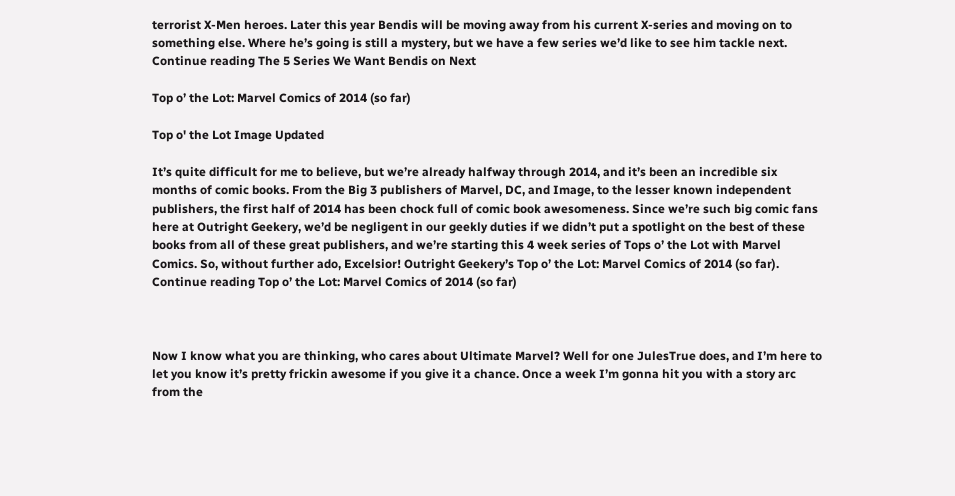terrorist X-Men heroes. Later this year Bendis will be moving away from his current X-series and moving on to something else. Where he’s going is still a mystery, but we have a few series we’d like to see him tackle next. Continue reading The 5 Series We Want Bendis on Next

Top o’ the Lot: Marvel Comics of 2014 (so far)

Top o' the Lot Image Updated

It’s quite difficult for me to believe, but we’re already halfway through 2014, and it’s been an incredible six months of comic books. From the Big 3 publishers of Marvel, DC, and Image, to the lesser known independent publishers, the first half of 2014 has been chock full of comic book awesomeness. Since we’re such big comic fans here at Outright Geekery, we’d be negligent in our geekly duties if we didn’t put a spotlight on the best of these books from all of these great publishers, and we’re starting this 4 week series of Tops o’ the Lot with Marvel Comics. So, without further ado, Excelsior! Outright Geekery’s Top o’ the Lot: Marvel Comics of 2014 (so far). Continue reading Top o’ the Lot: Marvel Comics of 2014 (so far)



Now I know what you are thinking, who cares about Ultimate Marvel? Well for one JulesTrue does, and I’m here to let you know it’s pretty frickin awesome if you give it a chance. Once a week I’m gonna hit you with a story arc from the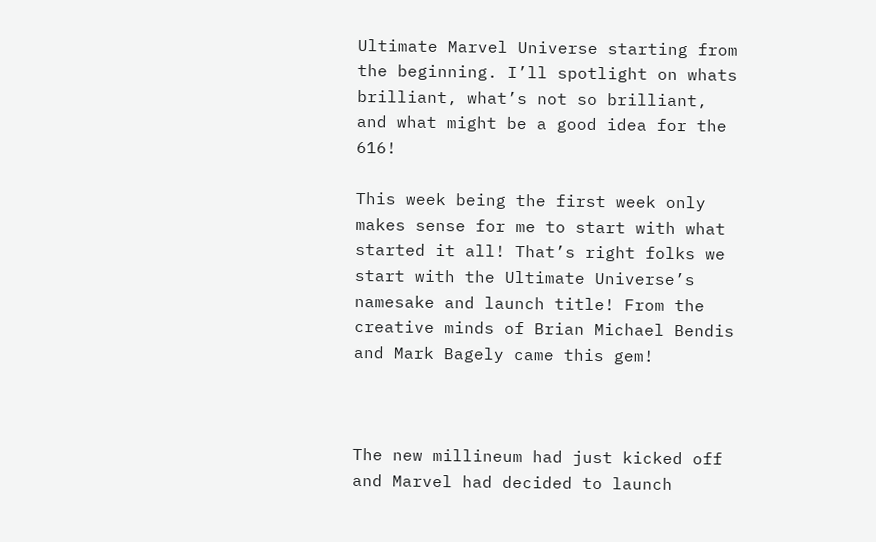Ultimate Marvel Universe starting from the beginning. I’ll spotlight on whats brilliant, what’s not so brilliant, and what might be a good idea for the 616!

This week being the first week only makes sense for me to start with what started it all! That’s right folks we start with the Ultimate Universe’s namesake and launch title! From the creative minds of Brian Michael Bendis and Mark Bagely came this gem!



The new millineum had just kicked off and Marvel had decided to launch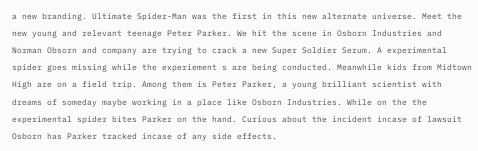a new branding. Ultimate Spider-Man was the first in this new alternate universe. Meet the new young and relevant teenage Peter Parker. We hit the scene in Osborn Industries and Norman Obsorn and company are trying to crack a new Super Soldier Serum. A experimental spider goes missing while the experiement s are being conducted. Meanwhile kids from Midtown High are on a field trip. Among them is Peter Parker, a young brilliant scientist with dreams of someday maybe working in a place like Osborn Industries. While on the the experimental spider bites Parker on the hand. Curious about the incident incase of lawsuit Osborn has Parker tracked incase of any side effects.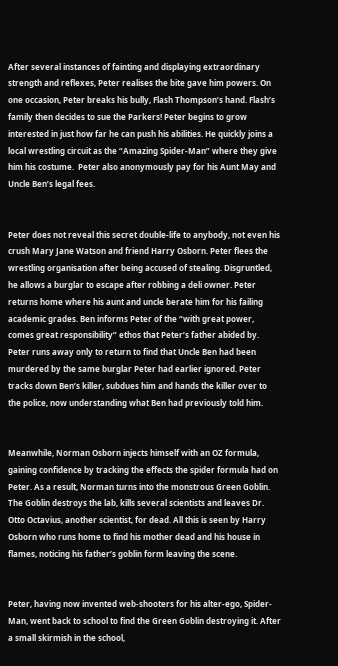After several instances of fainting and displaying extraordinary strength and reflexes, Peter realises the bite gave him powers. On one occasion, Peter breaks his bully, Flash Thompson’s hand. Flash’s family then decides to sue the Parkers! Peter begins to grow interested in just how far he can push his abilities. He quickly joins a local wrestling circuit as the “Amazing Spider-Man” where they give him his costume.  Peter also anonymously pay for his Aunt May and Uncle Ben’s legal fees.


Peter does not reveal this secret double-life to anybody, not even his crush Mary Jane Watson and friend Harry Osborn. Peter flees the wrestling organisation after being accused of stealing. Disgruntled, he allows a burglar to escape after robbing a deli owner. Peter returns home where his aunt and uncle berate him for his failing academic grades. Ben informs Peter of the “with great power, comes great responsibility” ethos that Peter’s father abided by. Peter runs away only to return to find that Uncle Ben had been murdered by the same burglar Peter had earlier ignored. Peter tracks down Ben’s killer, subdues him and hands the killer over to the police, now understanding what Ben had previously told him.


Meanwhile, Norman Osborn injects himself with an OZ formula, gaining confidence by tracking the effects the spider formula had on Peter. As a result, Norman turns into the monstrous Green Goblin. The Goblin destroys the lab, kills several scientists and leaves Dr. Otto Octavius, another scientist, for dead. All this is seen by Harry Osborn who runs home to find his mother dead and his house in flames, noticing his father’s goblin form leaving the scene.


Peter, having now invented web-shooters for his alter-ego, Spider-Man, went back to school to find the Green Goblin destroying it. After a small skirmish in the school,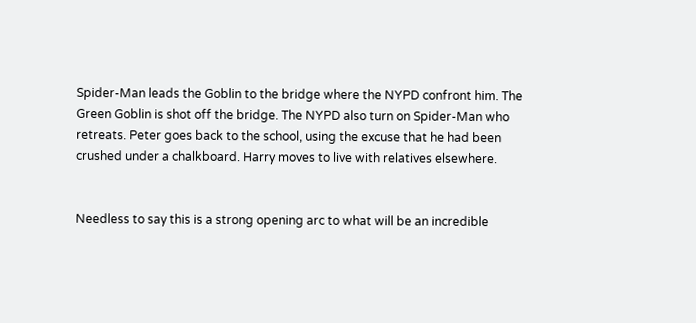Spider-Man leads the Goblin to the bridge where the NYPD confront him. The Green Goblin is shot off the bridge. The NYPD also turn on Spider-Man who retreats. Peter goes back to the school, using the excuse that he had been crushed under a chalkboard. Harry moves to live with relatives elsewhere.


Needless to say this is a strong opening arc to what will be an incredible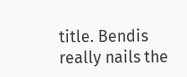title. Bendis really nails the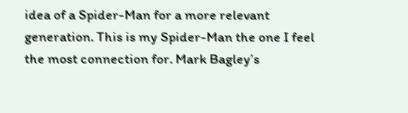idea of a Spider-Man for a more relevant generation. This is my Spider-Man the one I feel the most connection for. Mark Bagley’s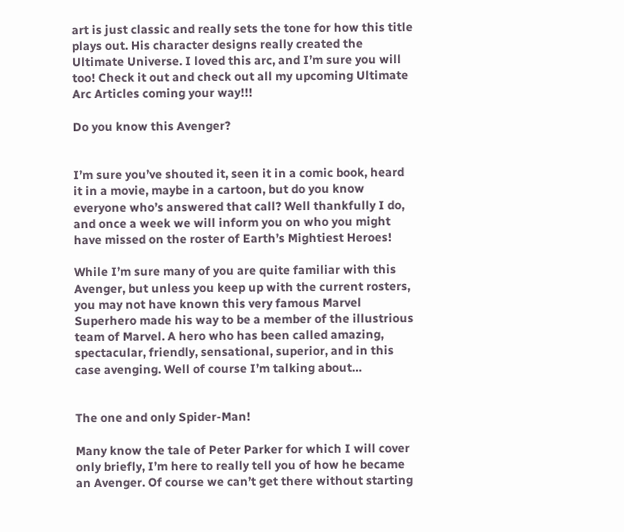art is just classic and really sets the tone for how this title plays out. His character designs really created the Ultimate Universe. I loved this arc, and I’m sure you will too! Check it out and check out all my upcoming Ultimate Arc Articles coming your way!!!

Do you know this Avenger?


I’m sure you’ve shouted it, seen it in a comic book, heard it in a movie, maybe in a cartoon, but do you know everyone who’s answered that call? Well thankfully I do, and once a week we will inform you on who you might have missed on the roster of Earth’s Mightiest Heroes!

While I’m sure many of you are quite familiar with this Avenger, but unless you keep up with the current rosters, you may not have known this very famous Marvel Superhero made his way to be a member of the illustrious team of Marvel. A hero who has been called amazing, spectacular, friendly, sensational, superior, and in this case avenging. Well of course I’m talking about…


The one and only Spider-Man!

Many know the tale of Peter Parker for which I will cover only briefly, I’m here to really tell you of how he became an Avenger. Of course we can’t get there without starting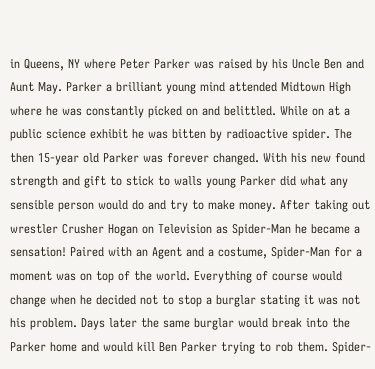in Queens, NY where Peter Parker was raised by his Uncle Ben and Aunt May. Parker a brilliant young mind attended Midtown High where he was constantly picked on and belittled. While on at a public science exhibit he was bitten by radioactive spider. The then 15-year old Parker was forever changed. With his new found strength and gift to stick to walls young Parker did what any sensible person would do and try to make money. After taking out wrestler Crusher Hogan on Television as Spider-Man he became a sensation! Paired with an Agent and a costume, Spider-Man for a moment was on top of the world. Everything of course would change when he decided not to stop a burglar stating it was not his problem. Days later the same burglar would break into the Parker home and would kill Ben Parker trying to rob them. Spider-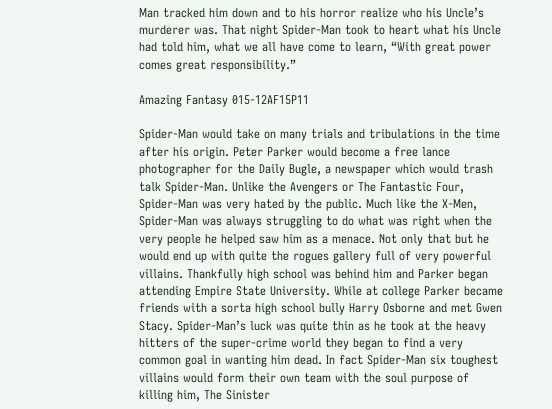Man tracked him down and to his horror realize who his Uncle’s murderer was. That night Spider-Man took to heart what his Uncle had told him, what we all have come to learn, “With great power comes great responsibility.”

Amazing Fantasy 015-12AF15P11

Spider-Man would take on many trials and tribulations in the time after his origin. Peter Parker would become a free lance photographer for the Daily Bugle, a newspaper which would trash talk Spider-Man. Unlike the Avengers or The Fantastic Four, Spider-Man was very hated by the public. Much like the X-Men, Spider-Man was always struggling to do what was right when the very people he helped saw him as a menace. Not only that but he would end up with quite the rogues gallery full of very powerful villains. Thankfully high school was behind him and Parker began attending Empire State University. While at college Parker became friends with a sorta high school bully Harry Osborne and met Gwen Stacy. Spider-Man’s luck was quite thin as he took at the heavy hitters of the super-crime world they began to find a very common goal in wanting him dead. In fact Spider-Man six toughest villains would form their own team with the soul purpose of killing him, The Sinister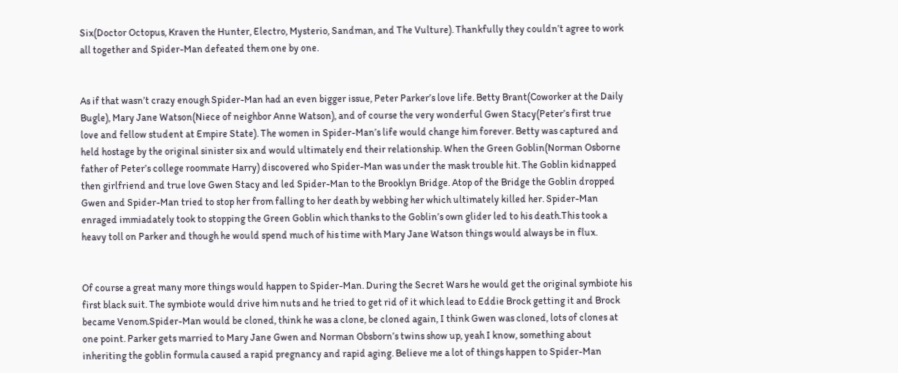Six(Doctor Octopus, Kraven the Hunter, Electro, Mysterio, Sandman, and The Vulture). Thankfully they couldn’t agree to work all together and Spider-Man defeated them one by one.


As if that wasn’t crazy enough Spider-Man had an even bigger issue, Peter Parker’s love life. Betty Brant(Coworker at the Daily Bugle), Mary Jane Watson(Niece of neighbor Anne Watson), and of course the very wonderful Gwen Stacy(Peter’s first true love and fellow student at Empire State). The women in Spider-Man’s life would change him forever. Betty was captured and held hostage by the original sinister six and would ultimately end their relationship. When the Green Goblin(Norman Osborne father of Peter’s college roommate Harry) discovered who Spider-Man was under the mask trouble hit. The Goblin kidnapped then girlfriend and true love Gwen Stacy and led Spider-Man to the Brooklyn Bridge. Atop of the Bridge the Goblin dropped Gwen and Spider-Man tried to stop her from falling to her death by webbing her which ultimately killed her. Spider-Man enraged immiadately took to stopping the Green Goblin which thanks to the Goblin’s own glider led to his death.This took a heavy toll on Parker and though he would spend much of his time with Mary Jane Watson things would always be in flux.


Of course a great many more things would happen to Spider-Man. During the Secret Wars he would get the original symbiote his first black suit. The symbiote would drive him nuts and he tried to get rid of it which lead to Eddie Brock getting it and Brock became Venom.Spider-Man would be cloned, think he was a clone, be cloned again, I think Gwen was cloned, lots of clones at one point. Parker gets married to Mary Jane Gwen and Norman Obsborn’s twins show up, yeah I know, something about inheriting the goblin formula caused a rapid pregnancy and rapid aging. Believe me a lot of things happen to Spider-Man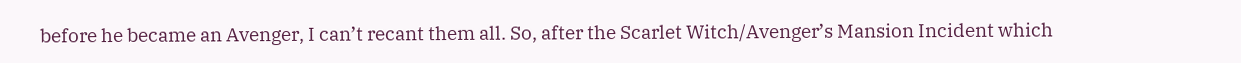before he became an Avenger, I can’t recant them all. So, after the Scarlet Witch/Avenger’s Mansion Incident which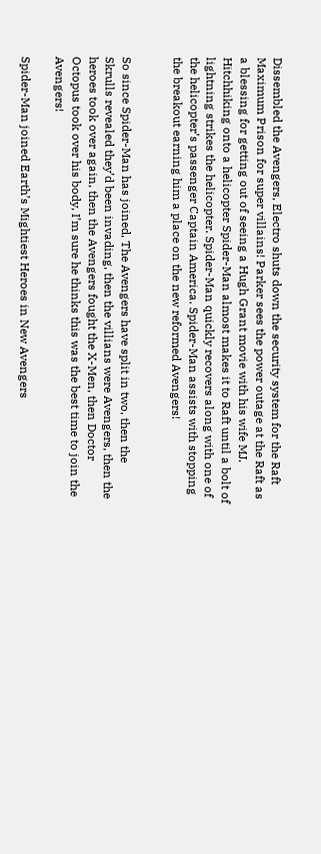Dissembled the Avengers, Electro shuts down the security system for the Raft Maximum Prison for super villains! Parker sees the power outage at the Raft as a blessing for getting out of seeing a Hugh Grant movie with his wife MJ. Hitchhiking onto a helicopter Spider-Man almost makes it to Raft until a bolt of lightning strikes the helicopter. Spider-Man quickly recovers along with one of the helicopter’s passenger Captain America. Spider-Man assists with stopping the breakout earning him a place on the new reformed Avengers!


So since Spider-Man has joined, The Avengers have split in two, then the Skrulls revealed they’d been invading, then the villians were Avengers, then the heroes took over again, then the Avengers fought the X-Men, then Doctor Octopus took over his body, I’m sure he thinks this was the best time to join the Avengers!

Spider-Man joined Earth’s Mightiest Heroes in New Avengers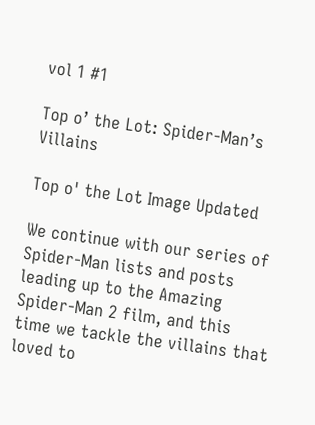vol 1 #1

Top o’ the Lot: Spider-Man’s Villains

Top o' the Lot Image Updated

We continue with our series of Spider-Man lists and posts leading up to the Amazing Spider-Man 2 film, and this time we tackle the villains that loved to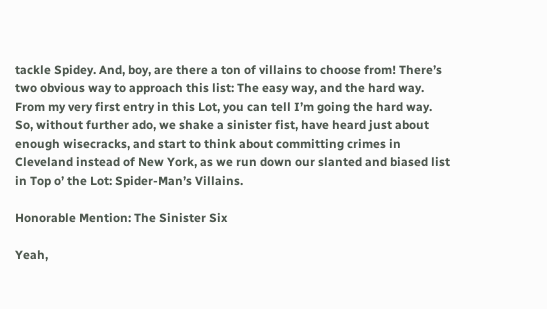tackle Spidey. And, boy, are there a ton of villains to choose from! There’s two obvious way to approach this list: The easy way, and the hard way. From my very first entry in this Lot, you can tell I’m going the hard way. So, without further ado, we shake a sinister fist, have heard just about enough wisecracks, and start to think about committing crimes in Cleveland instead of New York, as we run down our slanted and biased list in Top o’ the Lot: Spider-Man’s Villains.

Honorable Mention: The Sinister Six

Yeah,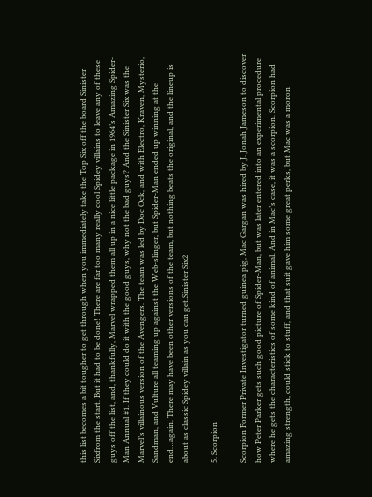this list becomes a bit tougher to get through when you immediately take the Top Six off the board Sinister Sixfrom the start. But it had to be done! There are far too many really cool Spidey villains to leave any of these guys off the list, and, thankfully, Marvel wrapped them all up in a nice little package in 1964’s Amazing Spider-Man Annual #1. If they could do it with the good guys, why not the bad guys? And the Sinister Six was the Marvel’s villainous version of the Avengers. The team was led by Doc Ock, and with Electro, Kraven, Mysterio, Sandman, and Vulture all teaming up against the Web-slinger, but Spider-Man ended up winning at the end…again. There may have been other versions of the team, but nothing beats the original, and the lineup is about as classic Spidey villain as you can get.Sinister Six2

5. Scorpion

Scorpion Former Private Investigator turned guinea pig, Mac Gargan was hired by J. Jonah Jameson to discover how Peter Parker gets such good picture of Spider-Man, but was later entered into an experimental procedure where he gets the characteristics of some kind of animal. And in Mac’s case, it was a scorpion. Scorpion had amazing strength, could stick to stuff, and that suit gave him some great perks, but Mac was a moron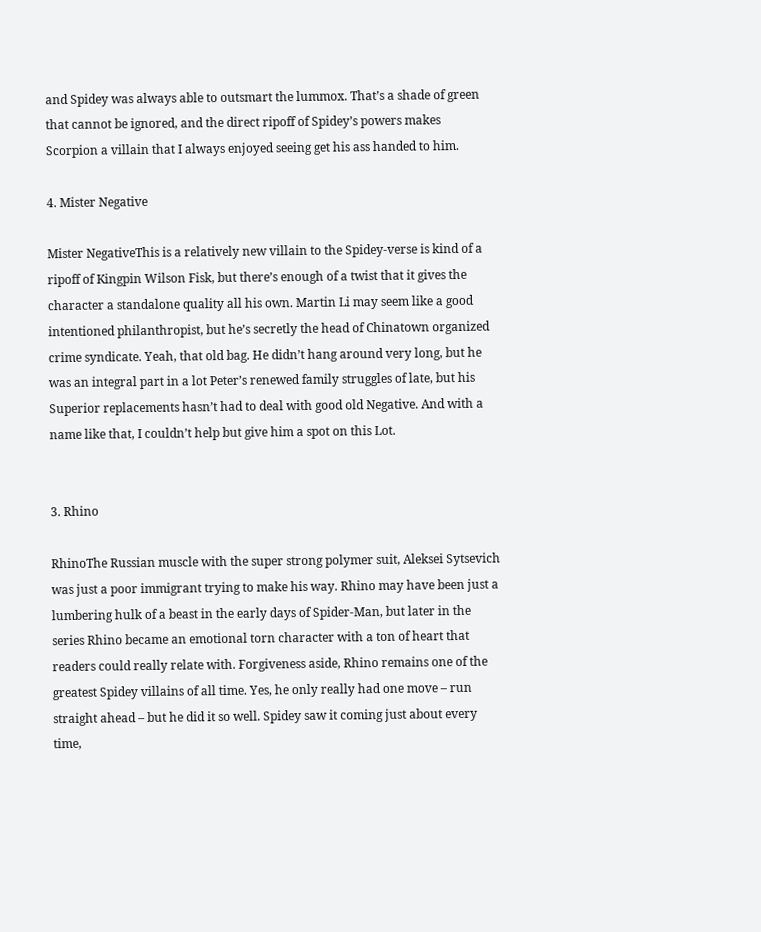and Spidey was always able to outsmart the lummox. That’s a shade of green that cannot be ignored, and the direct ripoff of Spidey’s powers makes Scorpion a villain that I always enjoyed seeing get his ass handed to him.

4. Mister Negative

Mister NegativeThis is a relatively new villain to the Spidey-verse is kind of a ripoff of Kingpin Wilson Fisk, but there’s enough of a twist that it gives the character a standalone quality all his own. Martin Li may seem like a good intentioned philanthropist, but he’s secretly the head of Chinatown organized crime syndicate. Yeah, that old bag. He didn’t hang around very long, but he was an integral part in a lot Peter’s renewed family struggles of late, but his Superior replacements hasn’t had to deal with good old Negative. And with a name like that, I couldn’t help but give him a spot on this Lot.


3. Rhino

RhinoThe Russian muscle with the super strong polymer suit, Aleksei Sytsevich was just a poor immigrant trying to make his way. Rhino may have been just a lumbering hulk of a beast in the early days of Spider-Man, but later in the series Rhino became an emotional torn character with a ton of heart that readers could really relate with. Forgiveness aside, Rhino remains one of the greatest Spidey villains of all time. Yes, he only really had one move – run straight ahead – but he did it so well. Spidey saw it coming just about every time,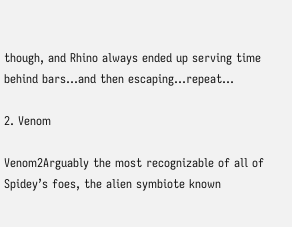though, and Rhino always ended up serving time behind bars…and then escaping…repeat…

2. Venom

Venom2Arguably the most recognizable of all of Spidey’s foes, the alien symbiote known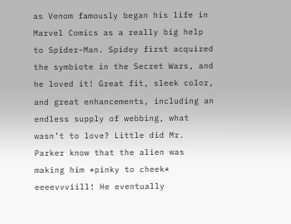as Venom famously began his life in Marvel Comics as a really big help to Spider-Man. Spidey first acquired the symbiote in the Secret Wars, and he loved it! Great fit, sleek color, and great enhancements, including an endless supply of webbing, what wasn’t to love? Little did Mr. Parker know that the alien was making him *pinky to cheek* eeeevvviill! He eventually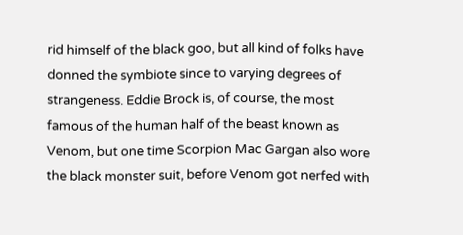rid himself of the black goo, but all kind of folks have donned the symbiote since to varying degrees of strangeness. Eddie Brock is, of course, the most famous of the human half of the beast known as Venom, but one time Scorpion Mac Gargan also wore the black monster suit, before Venom got nerfed with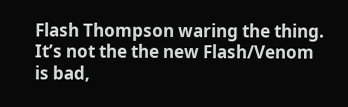Flash Thompson waring the thing. It’s not the the new Flash/Venom is bad,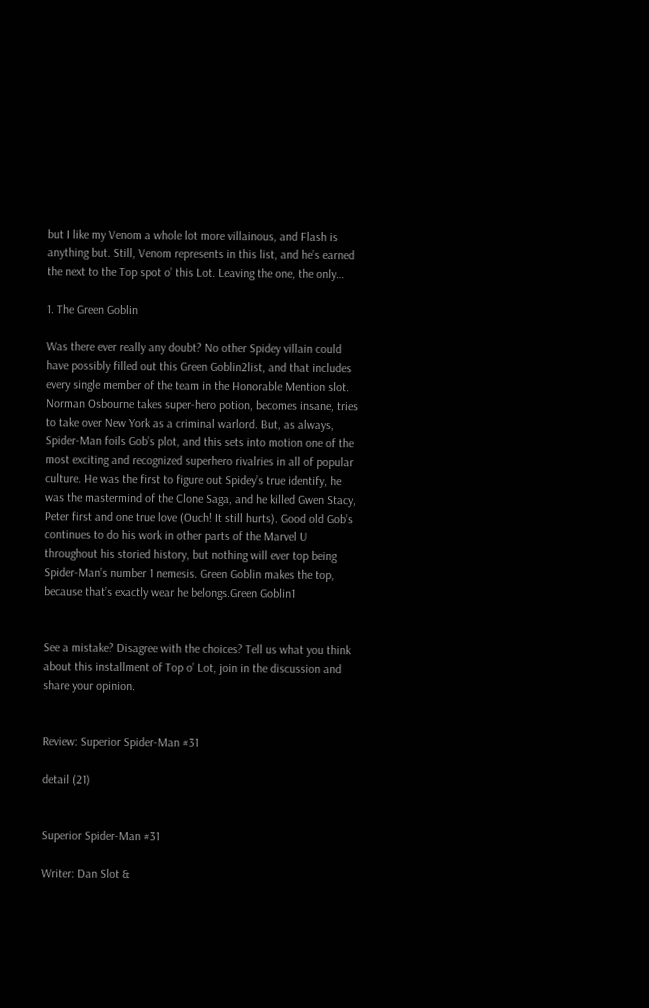but I like my Venom a whole lot more villainous, and Flash is anything but. Still, Venom represents in this list, and he’s earned the next to the Top spot o’ this Lot. Leaving the one, the only…

1. The Green Goblin

Was there ever really any doubt? No other Spidey villain could have possibly filled out this Green Goblin2list, and that includes every single member of the team in the Honorable Mention slot. Norman Osbourne takes super-hero potion, becomes insane, tries to take over New York as a criminal warlord. But, as always, Spider-Man foils Gob’s plot, and this sets into motion one of the most exciting and recognized superhero rivalries in all of popular culture. He was the first to figure out Spidey’s true identify, he was the mastermind of the Clone Saga, and he killed Gwen Stacy, Peter first and one true love (Ouch! It still hurts). Good old Gob’s continues to do his work in other parts of the Marvel U throughout his storied history, but nothing will ever top being Spider-Man’s number 1 nemesis. Green Goblin makes the top, because that’s exactly wear he belongs.Green Goblin1


See a mistake? Disagree with the choices? Tell us what you think about this installment of Top o’ Lot, join in the discussion and share your opinion.


Review: Superior Spider-Man #31

detail (21)


Superior Spider-Man #31

Writer: Dan Slot &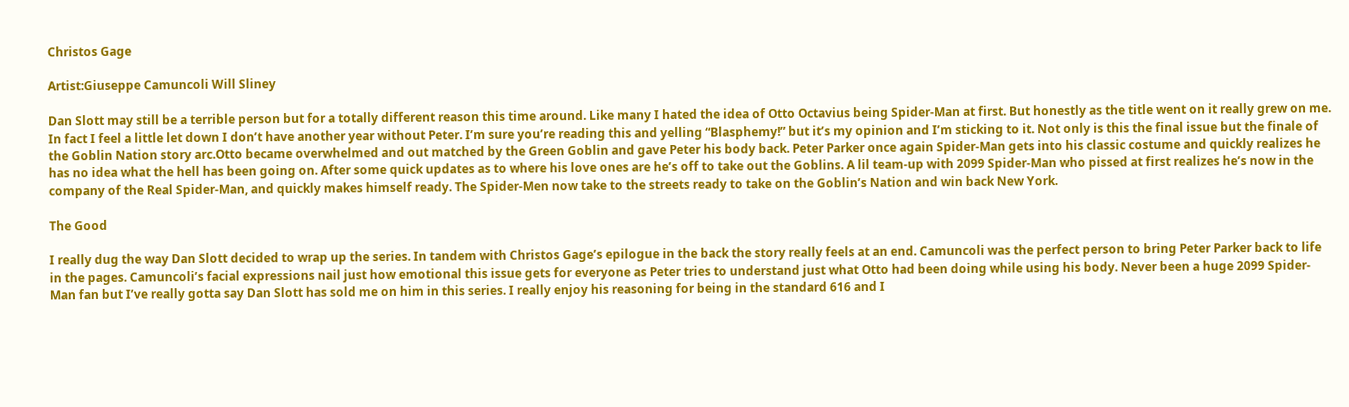Christos Gage

Artist:Giuseppe Camuncoli Will Sliney

Dan Slott may still be a terrible person but for a totally different reason this time around. Like many I hated the idea of Otto Octavius being Spider-Man at first. But honestly as the title went on it really grew on me. In fact I feel a little let down I don’t have another year without Peter. I’m sure you’re reading this and yelling “Blasphemy!” but it’s my opinion and I’m sticking to it. Not only is this the final issue but the finale of the Goblin Nation story arc.Otto became overwhelmed and out matched by the Green Goblin and gave Peter his body back. Peter Parker once again Spider-Man gets into his classic costume and quickly realizes he has no idea what the hell has been going on. After some quick updates as to where his love ones are he’s off to take out the Goblins. A lil team-up with 2099 Spider-Man who pissed at first realizes he’s now in the company of the Real Spider-Man, and quickly makes himself ready. The Spider-Men now take to the streets ready to take on the Goblin’s Nation and win back New York.

The Good

I really dug the way Dan Slott decided to wrap up the series. In tandem with Christos Gage’s epilogue in the back the story really feels at an end. Camuncoli was the perfect person to bring Peter Parker back to life in the pages. Camuncoli’s facial expressions nail just how emotional this issue gets for everyone as Peter tries to understand just what Otto had been doing while using his body. Never been a huge 2099 Spider-Man fan but I’ve really gotta say Dan Slott has sold me on him in this series. I really enjoy his reasoning for being in the standard 616 and I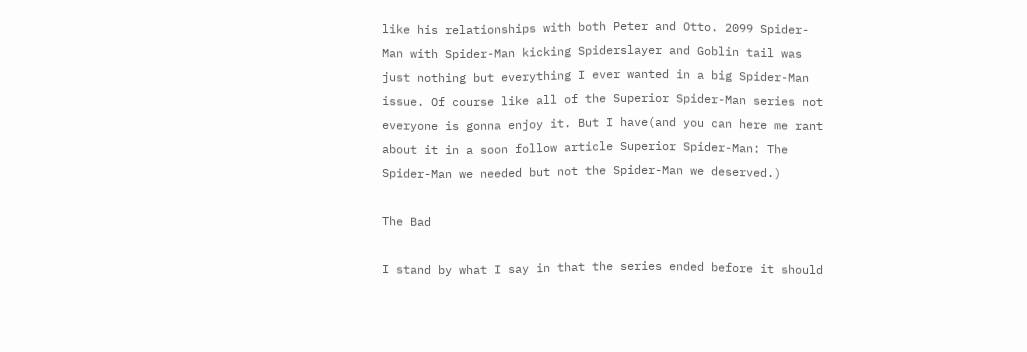like his relationships with both Peter and Otto. 2099 Spider-Man with Spider-Man kicking Spiderslayer and Goblin tail was just nothing but everything I ever wanted in a big Spider-Man issue. Of course like all of the Superior Spider-Man series not everyone is gonna enjoy it. But I have(and you can here me rant about it in a soon follow article Superior Spider-Man: The Spider-Man we needed but not the Spider-Man we deserved.)

The Bad

I stand by what I say in that the series ended before it should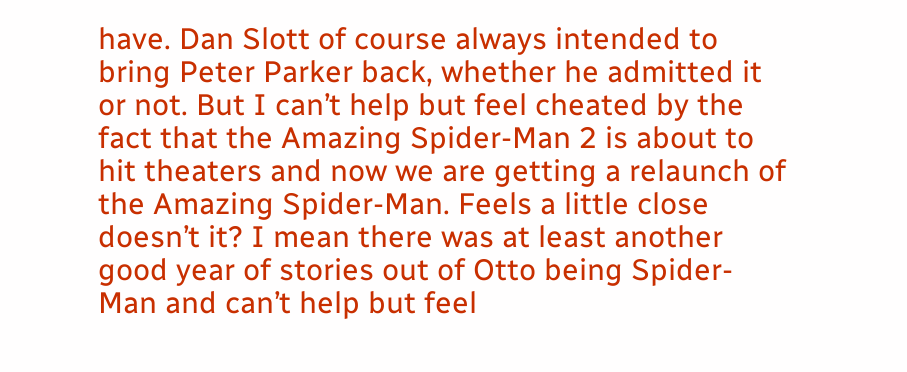have. Dan Slott of course always intended to bring Peter Parker back, whether he admitted it or not. But I can’t help but feel cheated by the fact that the Amazing Spider-Man 2 is about to hit theaters and now we are getting a relaunch of the Amazing Spider-Man. Feels a little close doesn’t it? I mean there was at least another good year of stories out of Otto being Spider-Man and can’t help but feel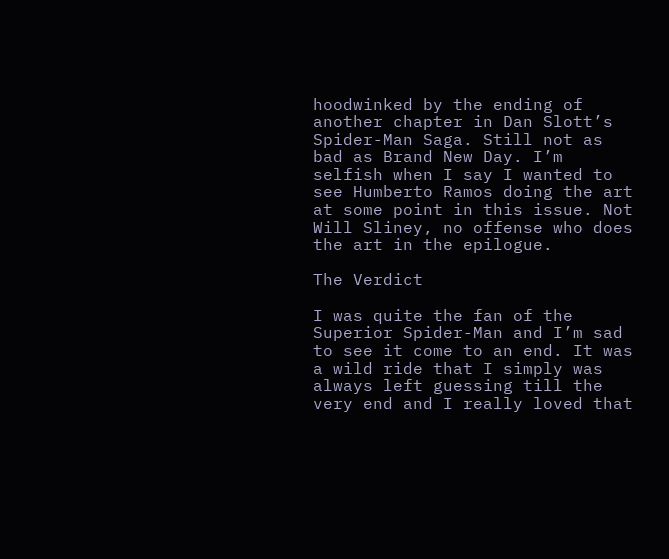hoodwinked by the ending of another chapter in Dan Slott’s Spider-Man Saga. Still not as bad as Brand New Day. I’m selfish when I say I wanted to see Humberto Ramos doing the art at some point in this issue. Not Will Sliney, no offense who does the art in the epilogue.

The Verdict

I was quite the fan of the Superior Spider-Man and I’m sad to see it come to an end. It was a wild ride that I simply was always left guessing till the very end and I really loved that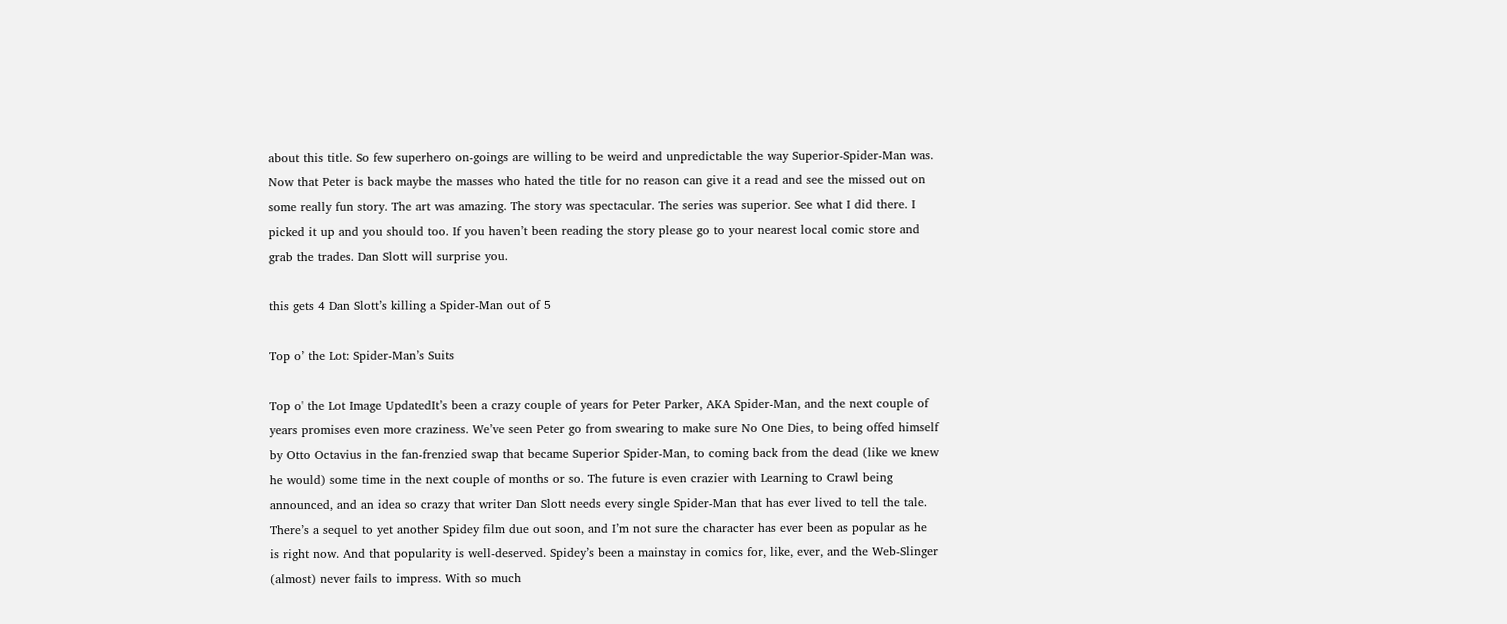about this title. So few superhero on-goings are willing to be weird and unpredictable the way Superior-Spider-Man was. Now that Peter is back maybe the masses who hated the title for no reason can give it a read and see the missed out on some really fun story. The art was amazing. The story was spectacular. The series was superior. See what I did there. I picked it up and you should too. If you haven’t been reading the story please go to your nearest local comic store and grab the trades. Dan Slott will surprise you.

this gets 4 Dan Slott’s killing a Spider-Man out of 5

Top o’ the Lot: Spider-Man’s Suits

Top o' the Lot Image UpdatedIt’s been a crazy couple of years for Peter Parker, AKA Spider-Man, and the next couple of years promises even more craziness. We’ve seen Peter go from swearing to make sure No One Dies, to being offed himself by Otto Octavius in the fan-frenzied swap that became Superior Spider-Man, to coming back from the dead (like we knew he would) some time in the next couple of months or so. The future is even crazier with Learning to Crawl being announced, and an idea so crazy that writer Dan Slott needs every single Spider-Man that has ever lived to tell the tale. There’s a sequel to yet another Spidey film due out soon, and I’m not sure the character has ever been as popular as he is right now. And that popularity is well-deserved. Spidey’s been a mainstay in comics for, like, ever, and the Web-Slinger (almost) never fails to impress. With so much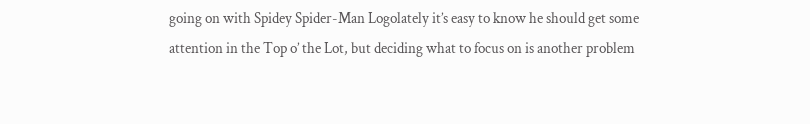going on with Spidey Spider-Man Logolately it’s easy to know he should get some attention in the Top o’ the Lot, but deciding what to focus on is another problem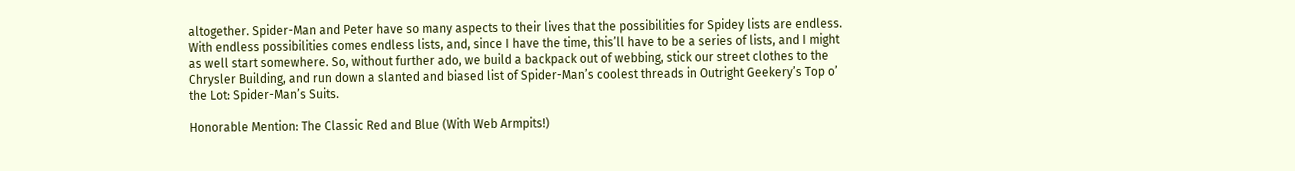altogether. Spider-Man and Peter have so many aspects to their lives that the possibilities for Spidey lists are endless. With endless possibilities comes endless lists, and, since I have the time, this’ll have to be a series of lists, and I might as well start somewhere. So, without further ado, we build a backpack out of webbing, stick our street clothes to the Chrysler Building, and run down a slanted and biased list of Spider-Man’s coolest threads in Outright Geekery’s Top o’ the Lot: Spider-Man’s Suits.

Honorable Mention: The Classic Red and Blue (With Web Armpits!)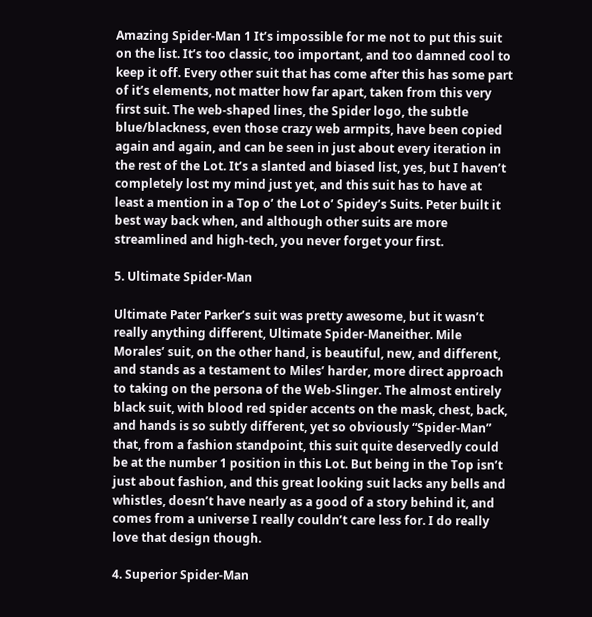Amazing Spider-Man 1 It’s impossible for me not to put this suit on the list. It’s too classic, too important, and too damned cool to keep it off. Every other suit that has come after this has some part of it’s elements, not matter how far apart, taken from this very first suit. The web-shaped lines, the Spider logo, the subtle blue/blackness, even those crazy web armpits, have been copied again and again, and can be seen in just about every iteration in the rest of the Lot. It’s a slanted and biased list, yes, but I haven’t completely lost my mind just yet, and this suit has to have at least a mention in a Top o’ the Lot o’ Spidey’s Suits. Peter built it best way back when, and although other suits are more streamlined and high-tech, you never forget your first.

5. Ultimate Spider-Man

Ultimate Pater Parker’s suit was pretty awesome, but it wasn’t really anything different, Ultimate Spider-Maneither. Mile Morales’ suit, on the other hand, is beautiful, new, and different, and stands as a testament to Miles’ harder, more direct approach to taking on the persona of the Web-Slinger. The almost entirely black suit, with blood red spider accents on the mask, chest, back, and hands is so subtly different, yet so obviously “Spider-Man” that, from a fashion standpoint, this suit quite deservedly could be at the number 1 position in this Lot. But being in the Top isn’t just about fashion, and this great looking suit lacks any bells and whistles, doesn’t have nearly as a good of a story behind it, and comes from a universe I really couldn’t care less for. I do really love that design though.

4. Superior Spider-Man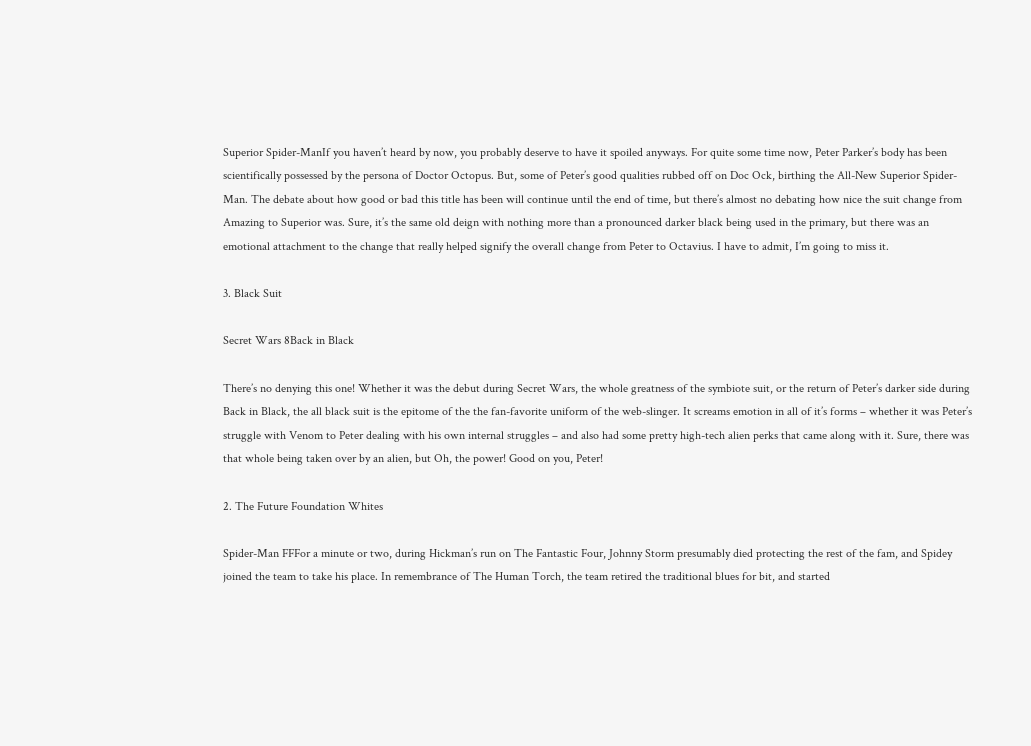Superior Spider-ManIf you haven’t heard by now, you probably deserve to have it spoiled anyways. For quite some time now, Peter Parker’s body has been scientifically possessed by the persona of Doctor Octopus. But, some of Peter’s good qualities rubbed off on Doc Ock, birthing the All-New Superior Spider-Man. The debate about how good or bad this title has been will continue until the end of time, but there’s almost no debating how nice the suit change from Amazing to Superior was. Sure, it’s the same old deign with nothing more than a pronounced darker black being used in the primary, but there was an emotional attachment to the change that really helped signify the overall change from Peter to Octavius. I have to admit, I’m going to miss it.

3. Black Suit

Secret Wars 8Back in Black

There’s no denying this one! Whether it was the debut during Secret Wars, the whole greatness of the symbiote suit, or the return of Peter’s darker side during Back in Black, the all black suit is the epitome of the the fan-favorite uniform of the web-slinger. It screams emotion in all of it’s forms – whether it was Peter’s struggle with Venom to Peter dealing with his own internal struggles – and also had some pretty high-tech alien perks that came along with it. Sure, there was that whole being taken over by an alien, but Oh, the power! Good on you, Peter!

2. The Future Foundation Whites

Spider-Man FFFor a minute or two, during Hickman’s run on The Fantastic Four, Johnny Storm presumably died protecting the rest of the fam, and Spidey joined the team to take his place. In remembrance of The Human Torch, the team retired the traditional blues for bit, and started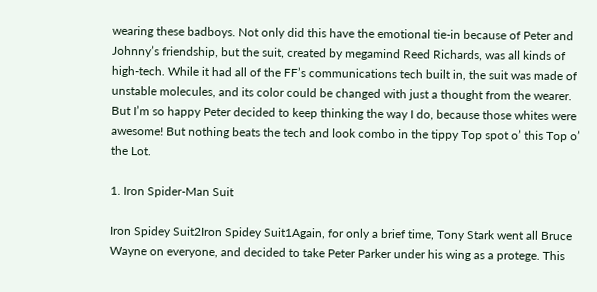wearing these badboys. Not only did this have the emotional tie-in because of Peter and Johnny’s friendship, but the suit, created by megamind Reed Richards, was all kinds of high-tech. While it had all of the FF’s communications tech built in, the suit was made of unstable molecules, and its color could be changed with just a thought from the wearer. But I’m so happy Peter decided to keep thinking the way I do, because those whites were awesome! But nothing beats the tech and look combo in the tippy Top spot o’ this Top o’ the Lot.

1. Iron Spider-Man Suit

Iron Spidey Suit2Iron Spidey Suit1Again, for only a brief time, Tony Stark went all Bruce Wayne on everyone, and decided to take Peter Parker under his wing as a protege. This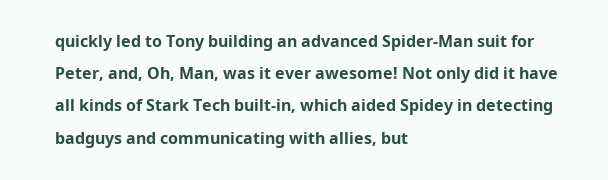quickly led to Tony building an advanced Spider-Man suit for Peter, and, Oh, Man, was it ever awesome! Not only did it have all kinds of Stark Tech built-in, which aided Spidey in detecting badguys and communicating with allies, but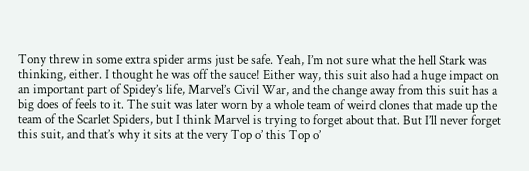Tony threw in some extra spider arms just be safe. Yeah, I’m not sure what the hell Stark was thinking, either. I thought he was off the sauce! Either way, this suit also had a huge impact on an important part of Spidey’s life, Marvel’s Civil War, and the change away from this suit has a big does of feels to it. The suit was later worn by a whole team of weird clones that made up the team of the Scarlet Spiders, but I think Marvel is trying to forget about that. But I’ll never forget this suit, and that’s why it sits at the very Top o’ this Top o’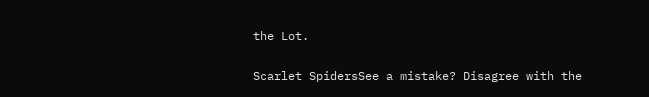the Lot.

Scarlet SpidersSee a mistake? Disagree with the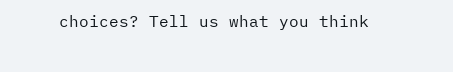choices? Tell us what you think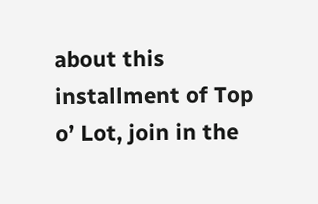about this installment of Top o’ Lot, join in the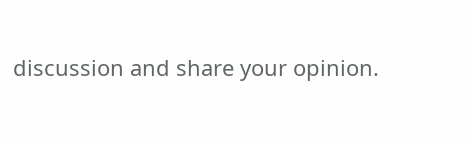discussion and share your opinion.